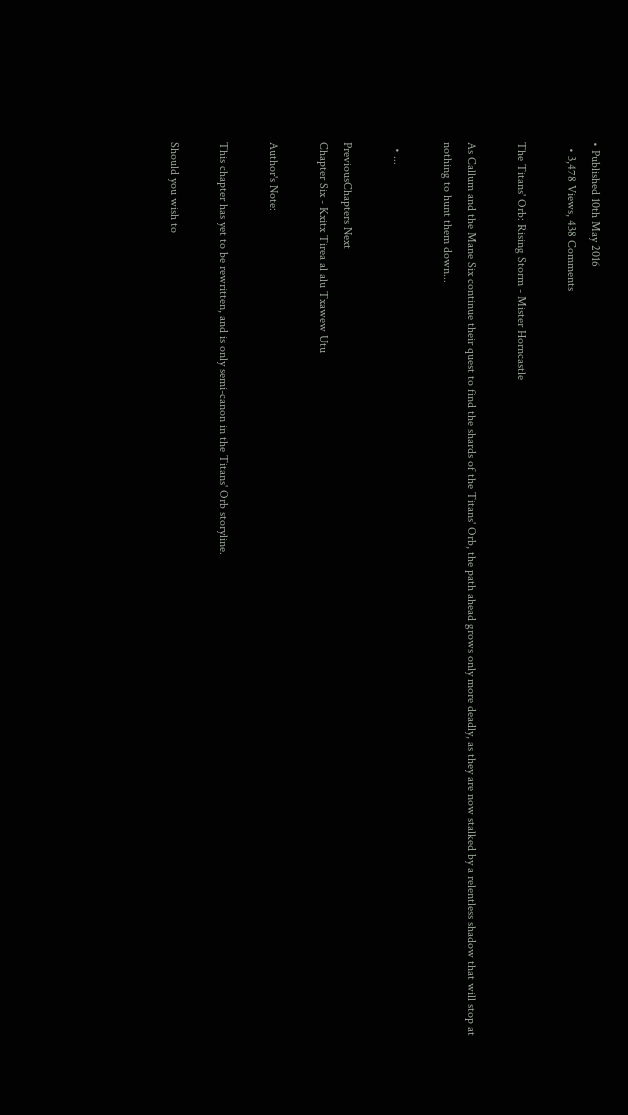• Published 10th May 2016
  • 3,478 Views, 438 Comments

The Titans' Orb: Rising Storm - Mister Horncastle

As Callum and the Mane Six continue their quest to find the shards of the Titans' Orb, the path ahead grows only more deadly, as they are now stalked by a relentless shadow that will stop at nothing to hunt them down...

  • ...

PreviousChapters Next
Chapter Six - Kxitx Tirea al alu Txawew Utu

Author's Note:

This chapter has yet to be rewritten, and is only semi-canon in the Titans' Orb storyline.

Should you wish to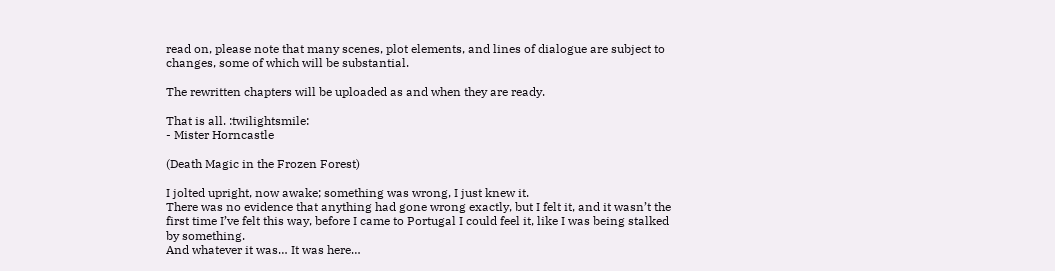read on, please note that many scenes, plot elements, and lines of dialogue are subject to changes, some of which will be substantial.

The rewritten chapters will be uploaded as and when they are ready.

That is all. :twilightsmile:
- Mister Horncastle

(Death Magic in the Frozen Forest)

I jolted upright, now awake; something was wrong, I just knew it.
There was no evidence that anything had gone wrong exactly, but I felt it, and it wasn’t the first time I’ve felt this way, before I came to Portugal I could feel it, like I was being stalked by something.
And whatever it was… It was here…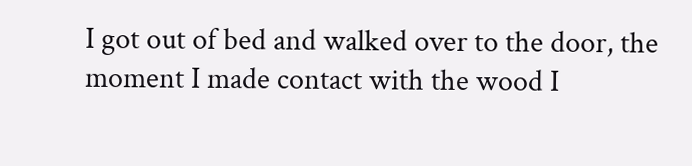I got out of bed and walked over to the door, the moment I made contact with the wood I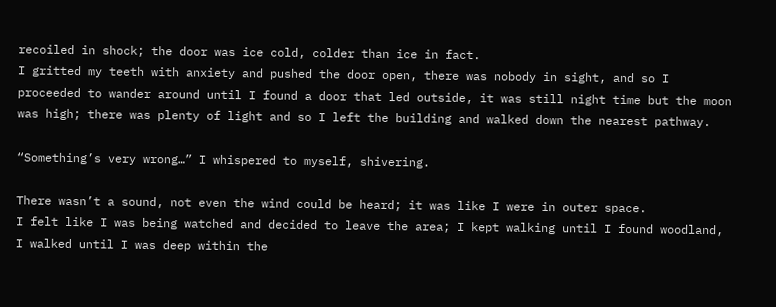recoiled in shock; the door was ice cold, colder than ice in fact.
I gritted my teeth with anxiety and pushed the door open, there was nobody in sight, and so I proceeded to wander around until I found a door that led outside, it was still night time but the moon was high; there was plenty of light and so I left the building and walked down the nearest pathway.

“Something’s very wrong…” I whispered to myself, shivering.

There wasn’t a sound, not even the wind could be heard; it was like I were in outer space.
I felt like I was being watched and decided to leave the area; I kept walking until I found woodland, I walked until I was deep within the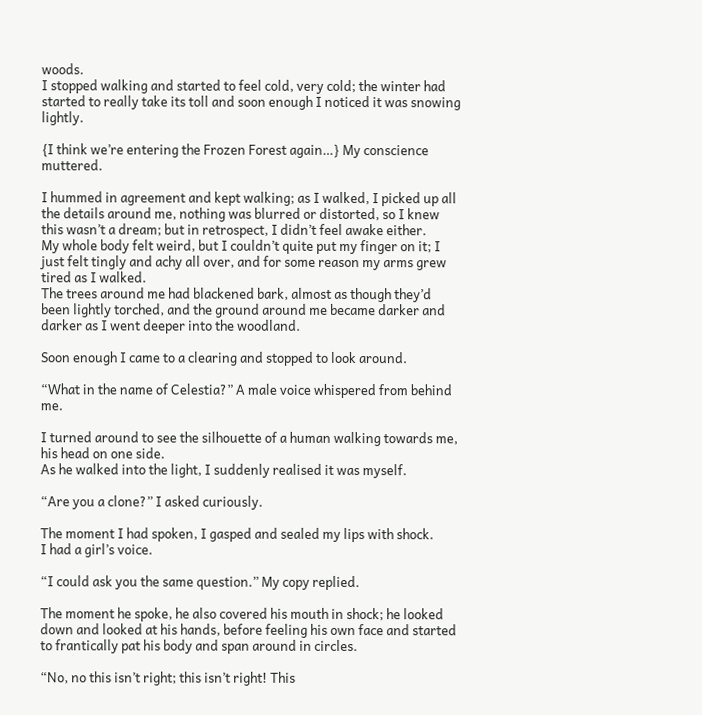woods.
I stopped walking and started to feel cold, very cold; the winter had started to really take its toll and soon enough I noticed it was snowing lightly.

{I think we’re entering the Frozen Forest again…} My conscience muttered.

I hummed in agreement and kept walking; as I walked, I picked up all the details around me, nothing was blurred or distorted, so I knew this wasn’t a dream; but in retrospect, I didn’t feel awake either.
My whole body felt weird, but I couldn’t quite put my finger on it; I just felt tingly and achy all over, and for some reason my arms grew tired as I walked.
The trees around me had blackened bark, almost as though they’d been lightly torched, and the ground around me became darker and darker as I went deeper into the woodland.

Soon enough I came to a clearing and stopped to look around.

“What in the name of Celestia?” A male voice whispered from behind me.

I turned around to see the silhouette of a human walking towards me, his head on one side.
As he walked into the light, I suddenly realised it was myself.

“Are you a clone?” I asked curiously.

The moment I had spoken, I gasped and sealed my lips with shock.
I had a girl’s voice.

“I could ask you the same question.” My copy replied.

The moment he spoke, he also covered his mouth in shock; he looked down and looked at his hands, before feeling his own face and started to frantically pat his body and span around in circles.

“No, no this isn’t right; this isn’t right! This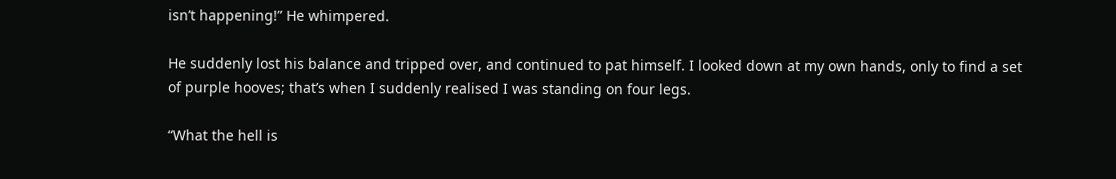isn’t happening!” He whimpered.

He suddenly lost his balance and tripped over, and continued to pat himself. I looked down at my own hands, only to find a set of purple hooves; that’s when I suddenly realised I was standing on four legs.

“What the hell is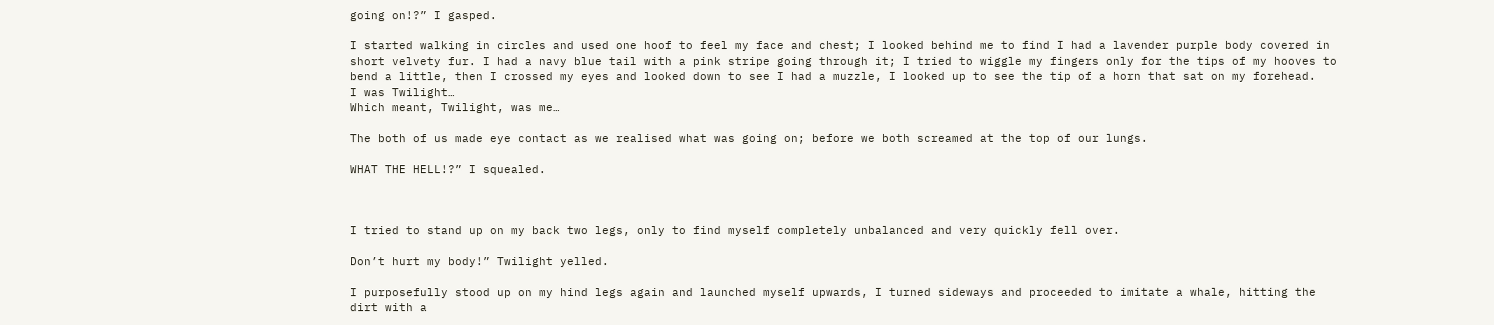going on!?” I gasped.

I started walking in circles and used one hoof to feel my face and chest; I looked behind me to find I had a lavender purple body covered in short velvety fur. I had a navy blue tail with a pink stripe going through it; I tried to wiggle my fingers only for the tips of my hooves to bend a little, then I crossed my eyes and looked down to see I had a muzzle, I looked up to see the tip of a horn that sat on my forehead.
I was Twilight…
Which meant, Twilight, was me…

The both of us made eye contact as we realised what was going on; before we both screamed at the top of our lungs.

WHAT THE HELL!?” I squealed.



I tried to stand up on my back two legs, only to find myself completely unbalanced and very quickly fell over.

Don’t hurt my body!” Twilight yelled.

I purposefully stood up on my hind legs again and launched myself upwards, I turned sideways and proceeded to imitate a whale, hitting the dirt with a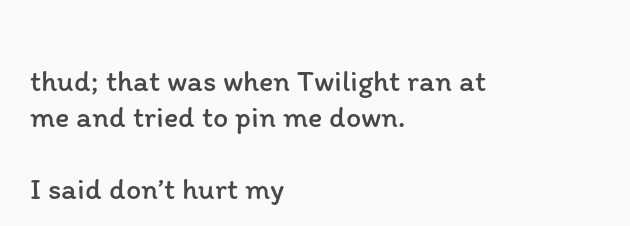thud; that was when Twilight ran at me and tried to pin me down.

I said don’t hurt my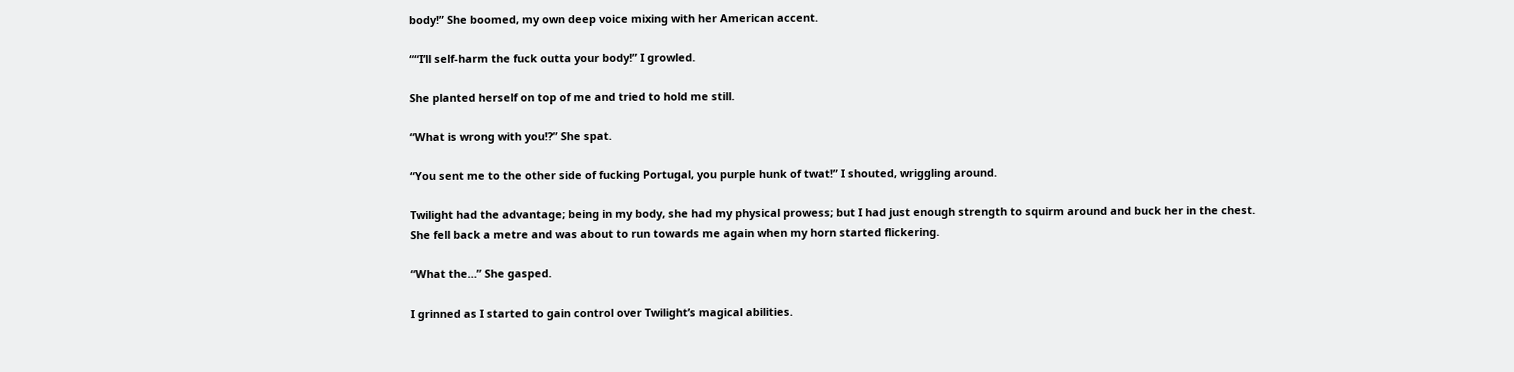body!” She boomed, my own deep voice mixing with her American accent.

““I’ll self-harm the fuck outta your body!” I growled.

She planted herself on top of me and tried to hold me still.

“What is wrong with you!?” She spat.

“You sent me to the other side of fucking Portugal, you purple hunk of twat!” I shouted, wriggling around.

Twilight had the advantage; being in my body, she had my physical prowess; but I had just enough strength to squirm around and buck her in the chest.
She fell back a metre and was about to run towards me again when my horn started flickering.

“What the…” She gasped.

I grinned as I started to gain control over Twilight’s magical abilities.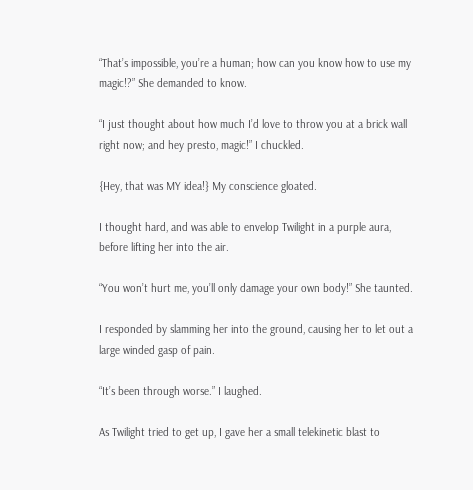“That’s impossible, you’re a human; how can you know how to use my magic!?” She demanded to know.

“I just thought about how much I’d love to throw you at a brick wall right now; and hey presto, magic!” I chuckled.

{Hey, that was MY idea!} My conscience gloated.

I thought hard, and was able to envelop Twilight in a purple aura, before lifting her into the air.

“You won’t hurt me, you’ll only damage your own body!” She taunted.

I responded by slamming her into the ground, causing her to let out a large winded gasp of pain.

“It’s been through worse.” I laughed.

As Twilight tried to get up, I gave her a small telekinetic blast to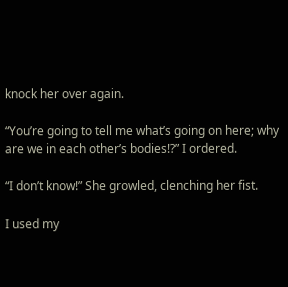knock her over again.

“You’re going to tell me what’s going on here; why are we in each other’s bodies!?” I ordered.

“I don’t know!” She growled, clenching her fist.

I used my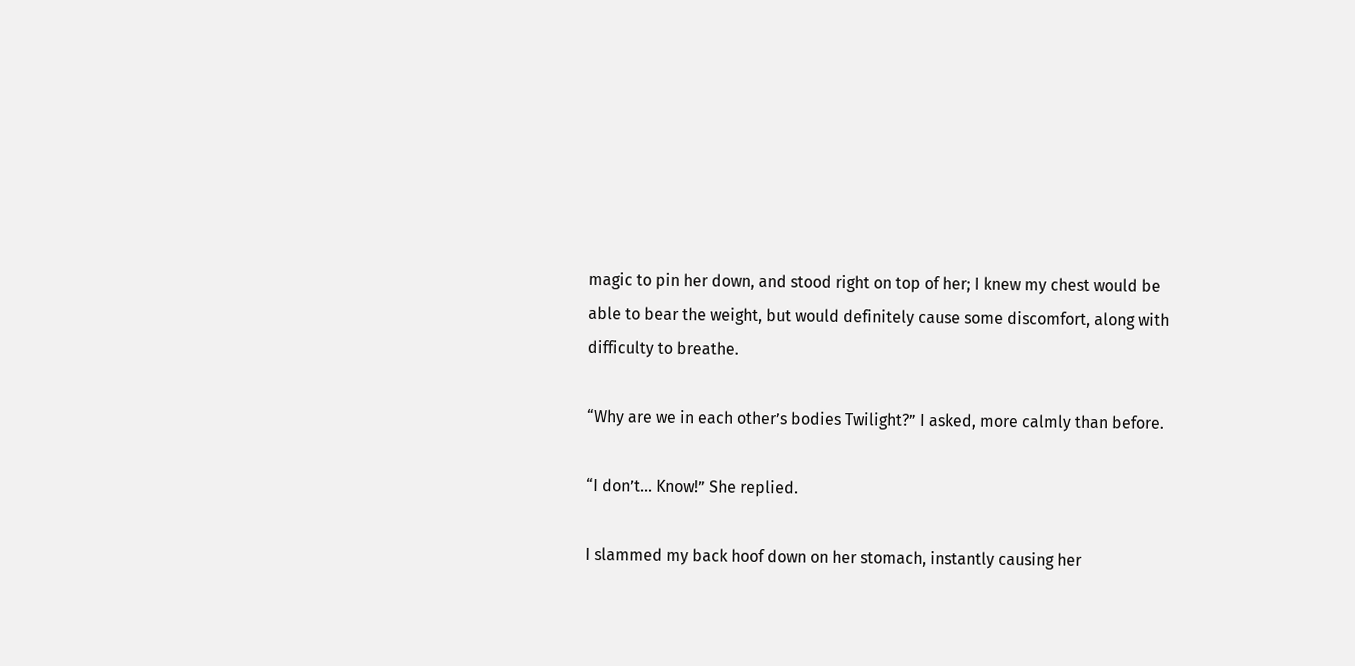magic to pin her down, and stood right on top of her; I knew my chest would be able to bear the weight, but would definitely cause some discomfort, along with difficulty to breathe.

“Why are we in each other’s bodies Twilight?” I asked, more calmly than before.

“I don’t… Know!” She replied.

I slammed my back hoof down on her stomach, instantly causing her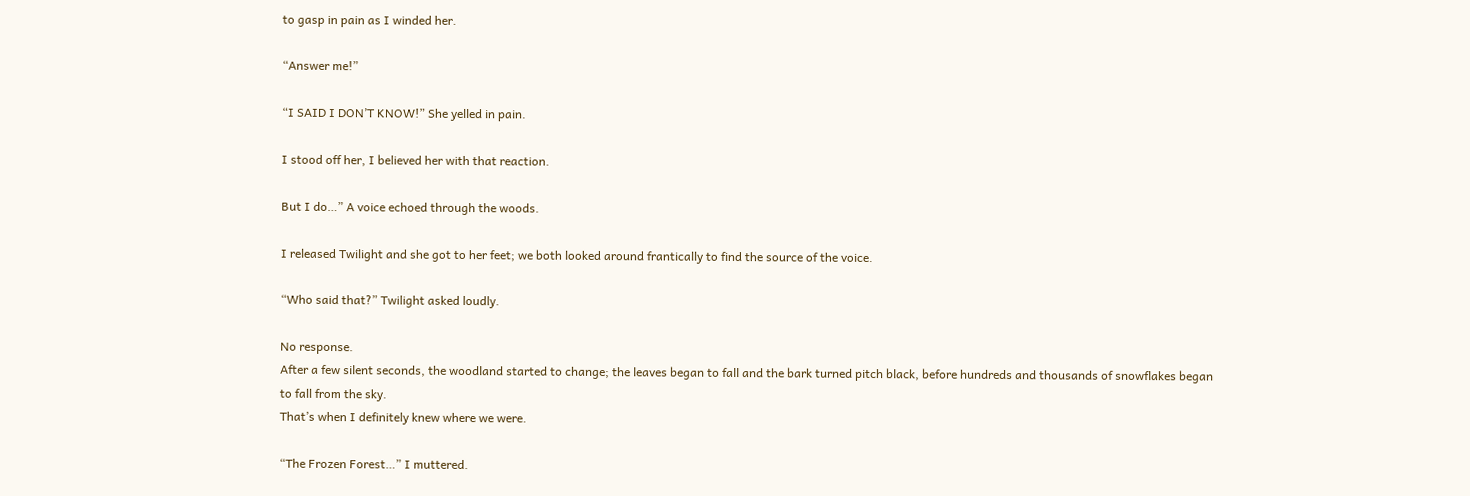to gasp in pain as I winded her.

“Answer me!”

“I SAID I DON’T KNOW!” She yelled in pain.

I stood off her, I believed her with that reaction.

But I do…” A voice echoed through the woods.

I released Twilight and she got to her feet; we both looked around frantically to find the source of the voice.

“Who said that?” Twilight asked loudly.

No response.
After a few silent seconds, the woodland started to change; the leaves began to fall and the bark turned pitch black, before hundreds and thousands of snowflakes began to fall from the sky.
That’s when I definitely knew where we were.

“The Frozen Forest…” I muttered.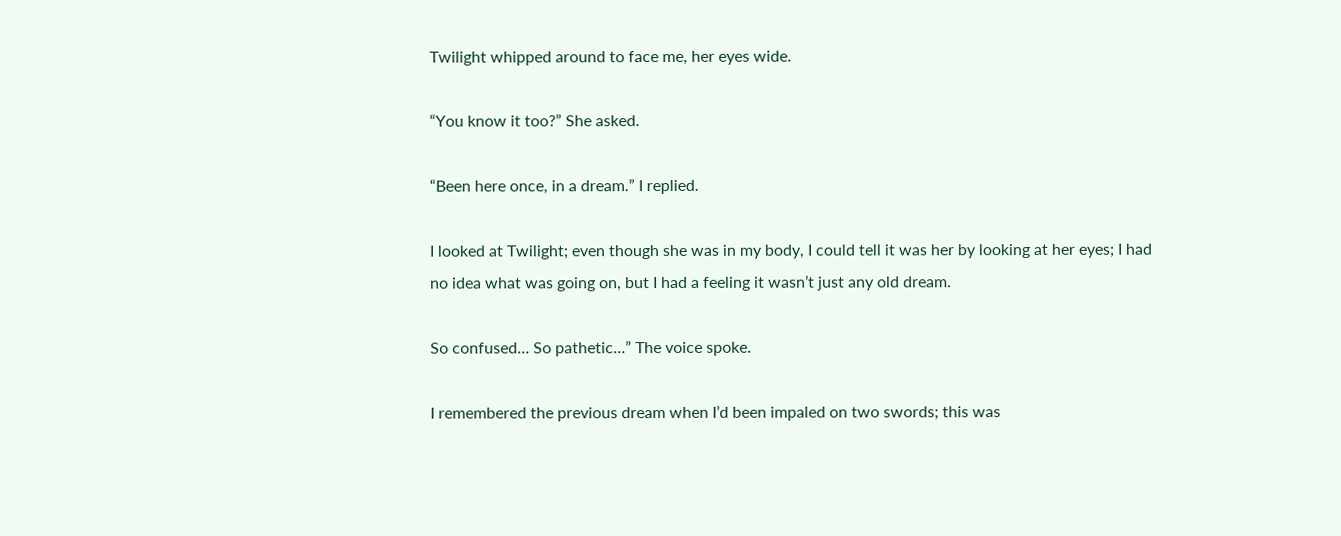Twilight whipped around to face me, her eyes wide.

“You know it too?” She asked.

“Been here once, in a dream.” I replied.

I looked at Twilight; even though she was in my body, I could tell it was her by looking at her eyes; I had no idea what was going on, but I had a feeling it wasn’t just any old dream.

So confused… So pathetic…” The voice spoke.

I remembered the previous dream when I’d been impaled on two swords; this was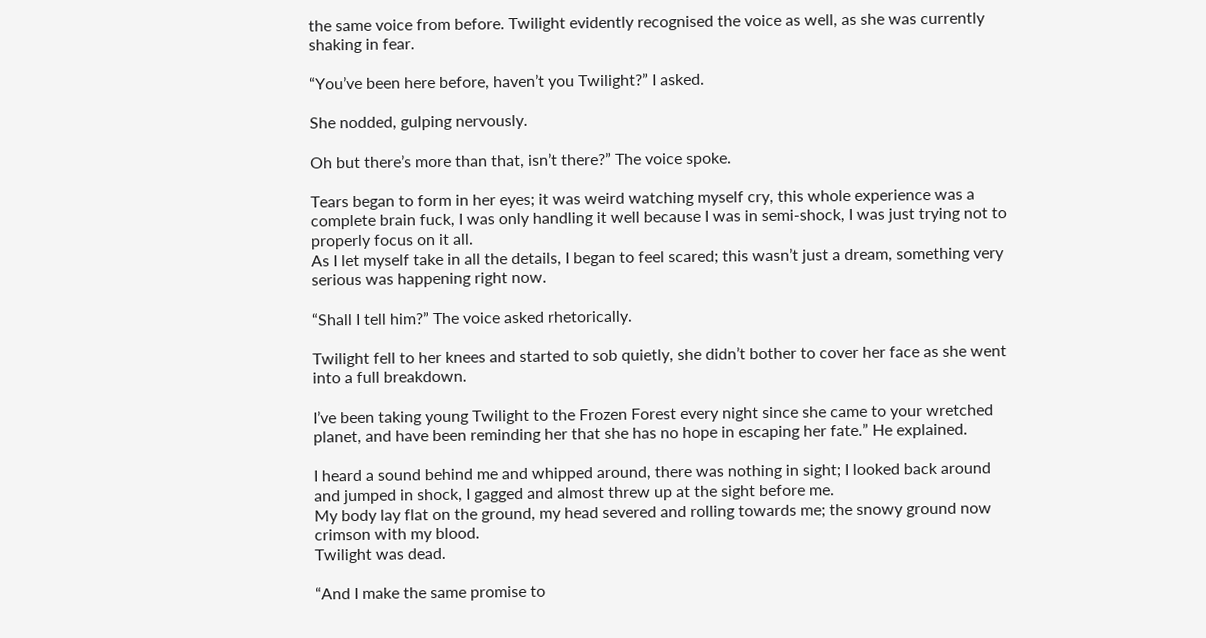the same voice from before. Twilight evidently recognised the voice as well, as she was currently shaking in fear.

“You’ve been here before, haven’t you Twilight?” I asked.

She nodded, gulping nervously.

Oh but there’s more than that, isn’t there?” The voice spoke.

Tears began to form in her eyes; it was weird watching myself cry, this whole experience was a complete brain fuck, I was only handling it well because I was in semi-shock, I was just trying not to properly focus on it all.
As I let myself take in all the details, I began to feel scared; this wasn’t just a dream, something very serious was happening right now.

“Shall I tell him?” The voice asked rhetorically.

Twilight fell to her knees and started to sob quietly, she didn’t bother to cover her face as she went into a full breakdown.

I’ve been taking young Twilight to the Frozen Forest every night since she came to your wretched planet, and have been reminding her that she has no hope in escaping her fate.” He explained.

I heard a sound behind me and whipped around, there was nothing in sight; I looked back around and jumped in shock, I gagged and almost threw up at the sight before me.
My body lay flat on the ground, my head severed and rolling towards me; the snowy ground now crimson with my blood.
Twilight was dead.

“And I make the same promise to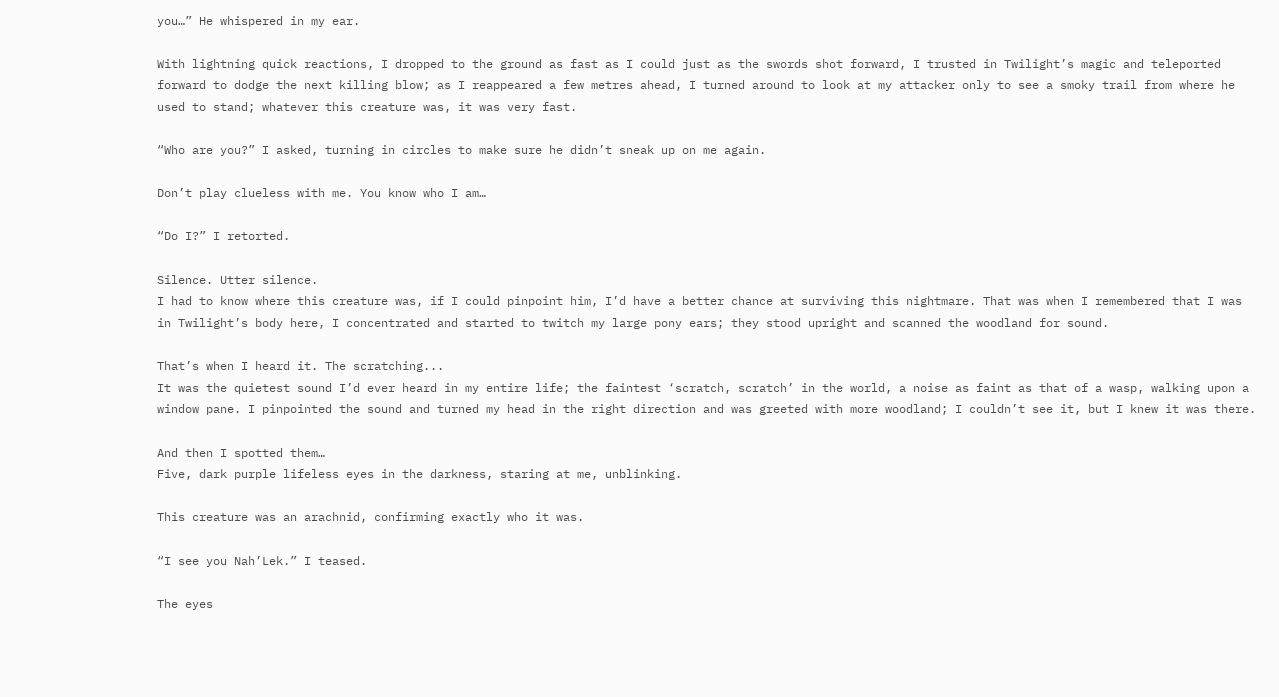you…” He whispered in my ear.

With lightning quick reactions, I dropped to the ground as fast as I could just as the swords shot forward, I trusted in Twilight’s magic and teleported forward to dodge the next killing blow; as I reappeared a few metres ahead, I turned around to look at my attacker only to see a smoky trail from where he used to stand; whatever this creature was, it was very fast.

“Who are you?” I asked, turning in circles to make sure he didn’t sneak up on me again.

Don’t play clueless with me. You know who I am…

“Do I?” I retorted.

Silence. Utter silence.
I had to know where this creature was, if I could pinpoint him, I’d have a better chance at surviving this nightmare. That was when I remembered that I was in Twilight’s body here, I concentrated and started to twitch my large pony ears; they stood upright and scanned the woodland for sound.

That’s when I heard it. The scratching...
It was the quietest sound I’d ever heard in my entire life; the faintest ‘scratch, scratch’ in the world, a noise as faint as that of a wasp, walking upon a window pane. I pinpointed the sound and turned my head in the right direction and was greeted with more woodland; I couldn’t see it, but I knew it was there.

And then I spotted them…
Five, dark purple lifeless eyes in the darkness, staring at me, unblinking.

This creature was an arachnid, confirming exactly who it was.

“I see you Nah’Lek.” I teased.

The eyes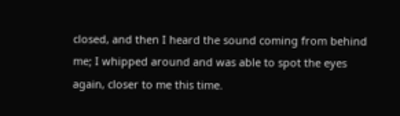closed, and then I heard the sound coming from behind me; I whipped around and was able to spot the eyes again, closer to me this time.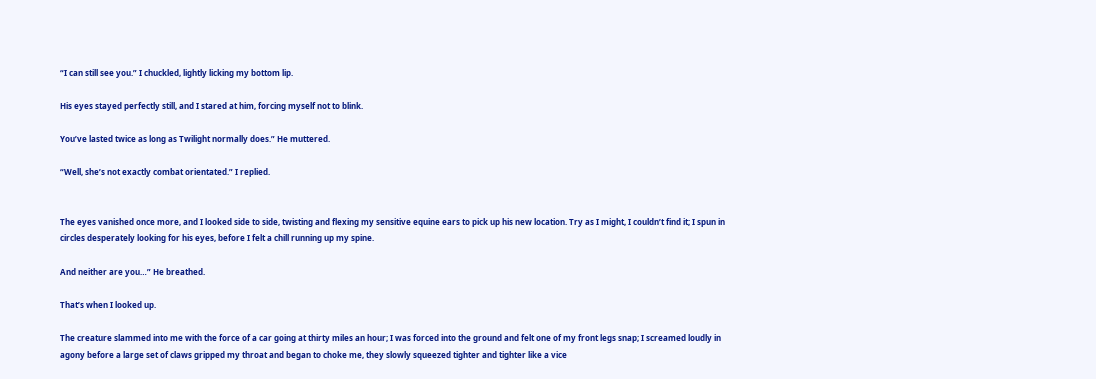“I can still see you.” I chuckled, lightly licking my bottom lip.

His eyes stayed perfectly still, and I stared at him, forcing myself not to blink.

You’ve lasted twice as long as Twilight normally does.” He muttered.

“Well, she’s not exactly combat orientated.” I replied.


The eyes vanished once more, and I looked side to side, twisting and flexing my sensitive equine ears to pick up his new location. Try as I might, I couldn’t find it; I spun in circles desperately looking for his eyes, before I felt a chill running up my spine.

And neither are you…” He breathed.

That’s when I looked up.

The creature slammed into me with the force of a car going at thirty miles an hour; I was forced into the ground and felt one of my front legs snap; I screamed loudly in agony before a large set of claws gripped my throat and began to choke me, they slowly squeezed tighter and tighter like a vice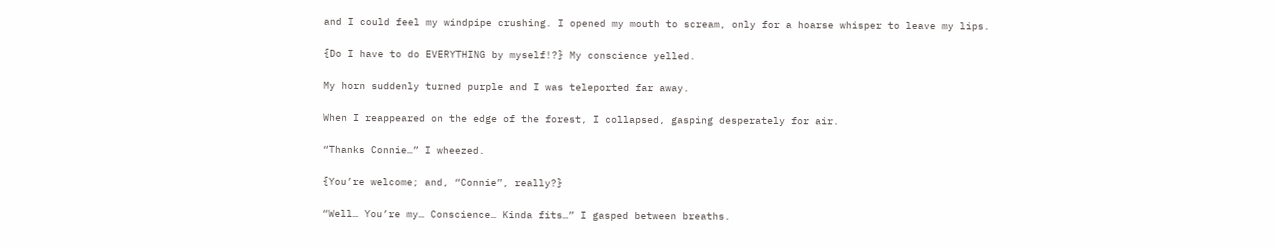and I could feel my windpipe crushing. I opened my mouth to scream, only for a hoarse whisper to leave my lips.

{Do I have to do EVERYTHING by myself!?} My conscience yelled.

My horn suddenly turned purple and I was teleported far away.

When I reappeared on the edge of the forest, I collapsed, gasping desperately for air.

“Thanks Connie…” I wheezed.

{You’re welcome; and, “Connie”, really?}

“Well… You’re my… Conscience… Kinda fits…” I gasped between breaths.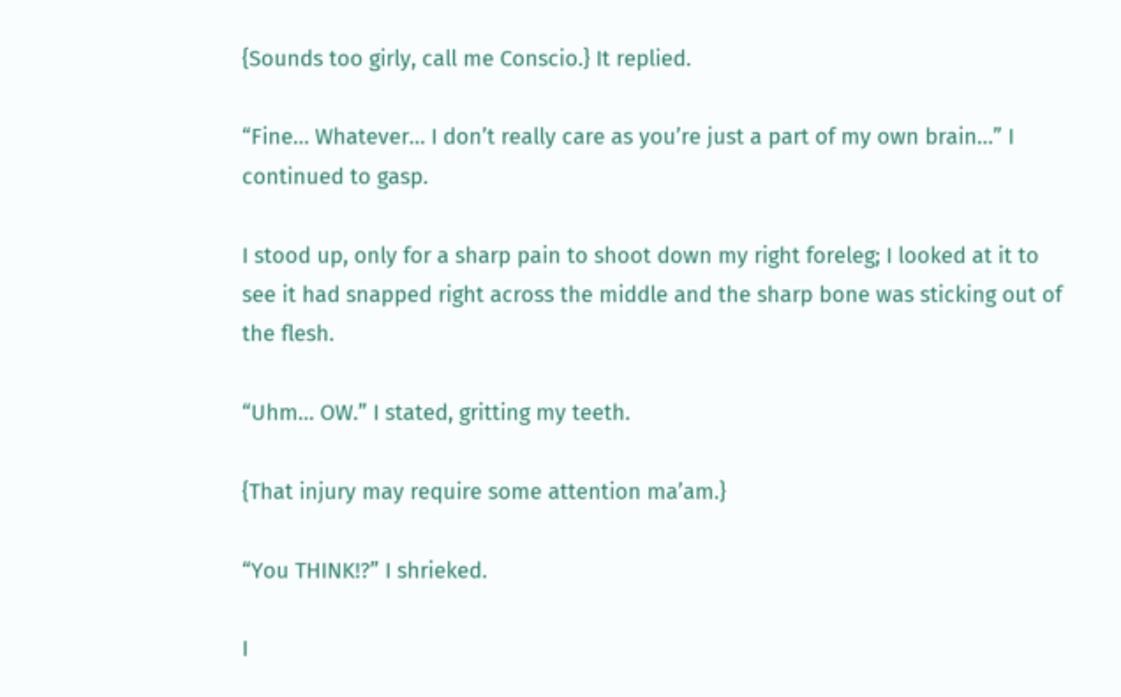{Sounds too girly, call me Conscio.} It replied.

“Fine… Whatever… I don’t really care as you’re just a part of my own brain…” I continued to gasp.

I stood up, only for a sharp pain to shoot down my right foreleg; I looked at it to see it had snapped right across the middle and the sharp bone was sticking out of the flesh.

“Uhm… OW.” I stated, gritting my teeth.

{That injury may require some attention ma’am.}

“You THINK!?” I shrieked.

I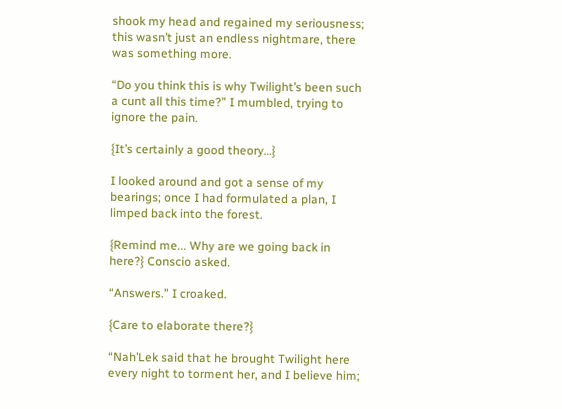shook my head and regained my seriousness; this wasn’t just an endless nightmare, there was something more.

“Do you think this is why Twilight’s been such a cunt all this time?” I mumbled, trying to ignore the pain.

{It’s certainly a good theory…}

I looked around and got a sense of my bearings; once I had formulated a plan, I limped back into the forest.

{Remind me... Why are we going back in here?} Conscio asked.

“Answers.” I croaked.

{Care to elaborate there?}

“Nah’Lek said that he brought Twilight here every night to torment her, and I believe him;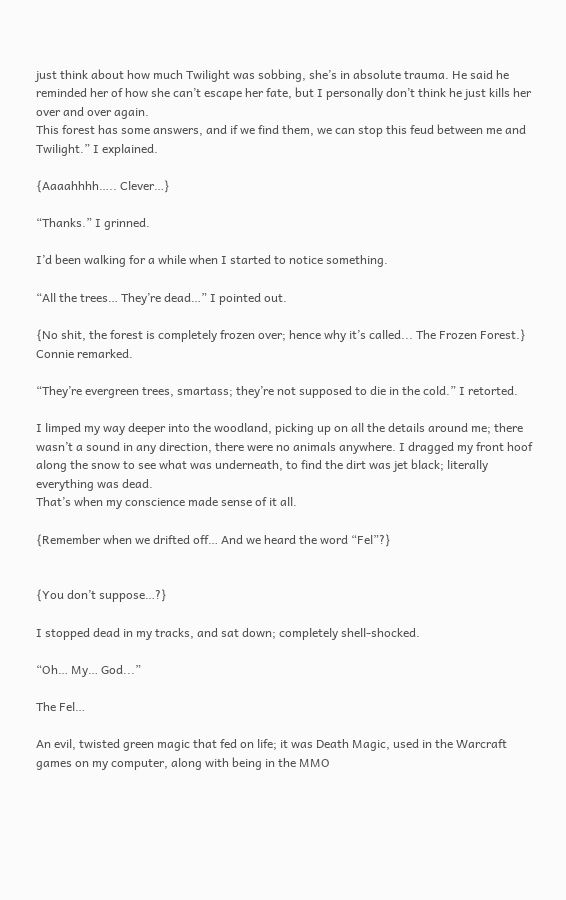just think about how much Twilight was sobbing, she’s in absolute trauma. He said he reminded her of how she can’t escape her fate, but I personally don’t think he just kills her over and over again.
This forest has some answers, and if we find them, we can stop this feud between me and Twilight.” I explained.

{Aaaahhhh….. Clever…}

“Thanks.” I grinned.

I’d been walking for a while when I started to notice something.

“All the trees… They’re dead…” I pointed out.

{No shit, the forest is completely frozen over; hence why it’s called... The Frozen Forest.} Connie remarked.

“They’re evergreen trees, smartass; they’re not supposed to die in the cold.” I retorted.

I limped my way deeper into the woodland, picking up on all the details around me; there wasn’t a sound in any direction, there were no animals anywhere. I dragged my front hoof along the snow to see what was underneath, to find the dirt was jet black; literally everything was dead.
That’s when my conscience made sense of it all.

{Remember when we drifted off… And we heard the word “Fel”?}


{You don’t suppose…?}

I stopped dead in my tracks, and sat down; completely shell-shocked.

“Oh… My… God...”

The Fel…

An evil, twisted green magic that fed on life; it was Death Magic, used in the Warcraft games on my computer, along with being in the MMO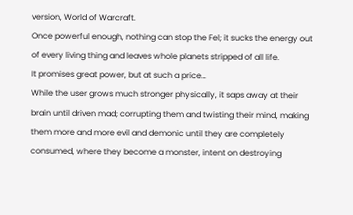version, World of Warcraft.
Once powerful enough, nothing can stop the Fel; it sucks the energy out of every living thing and leaves whole planets stripped of all life.
It promises great power, but at such a price…
While the user grows much stronger physically, it saps away at their brain until driven mad; corrupting them and twisting their mind, making them more and more evil and demonic until they are completely consumed, where they become a monster, intent on destroying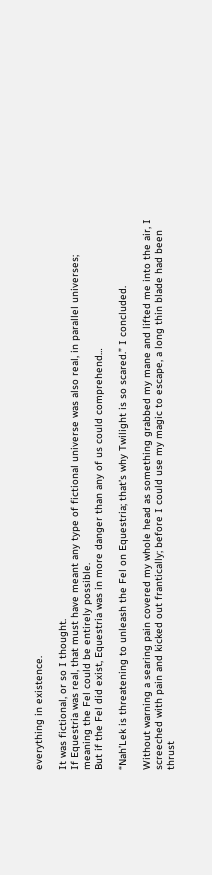everything in existence.

It was fictional, or so I thought.
If Equestria was real, that must have meant any type of fictional universe was also real, in parallel universes; meaning the Fel could be entirely possible.
But if the Fel did exist, Equestria was in more danger than any of us could comprehend…

“Nah’Lek is threatening to unleash the Fel on Equestria; that’s why Twilight is so scared.” I concluded.

Without warning a searing pain covered my whole head as something grabbed my mane and lifted me into the air, I screeched with pain and kicked out frantically; before I could use my magic to escape, a long thin blade had been thrust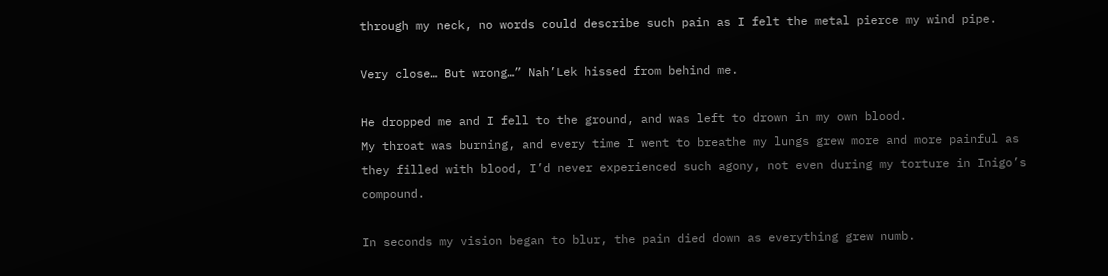through my neck, no words could describe such pain as I felt the metal pierce my wind pipe.

Very close… But wrong…” Nah’Lek hissed from behind me.

He dropped me and I fell to the ground, and was left to drown in my own blood.
My throat was burning, and every time I went to breathe my lungs grew more and more painful as they filled with blood, I’d never experienced such agony, not even during my torture in Inigo’s compound.

In seconds my vision began to blur, the pain died down as everything grew numb.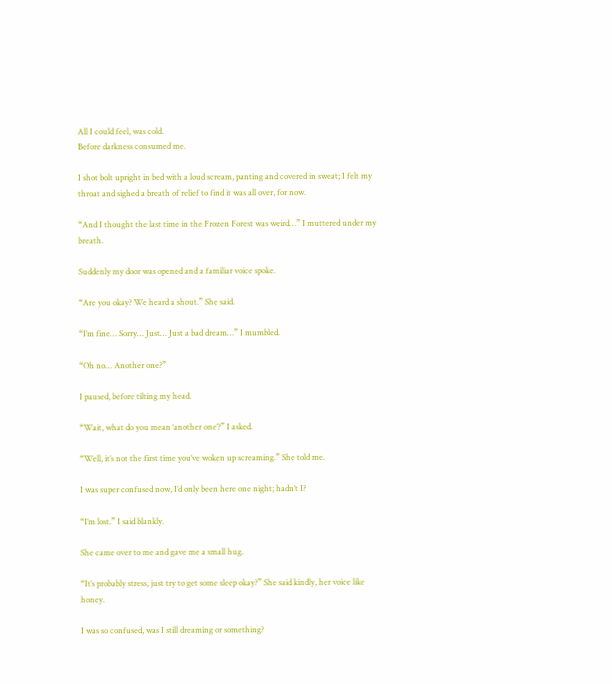All I could feel, was cold.
Before darkness consumed me.

I shot bolt upright in bed with a loud scream, panting and covered in sweat; I felt my throat and sighed a breath of relief to find it was all over, for now.

“And I thought the last time in the Frozen Forest was weird…” I muttered under my breath.

Suddenly my door was opened and a familiar voice spoke.

“Are you okay? We heard a shout.” She said.

“I’m fine… Sorry… Just… Just a bad dream…” I mumbled.

“Oh no… Another one?”

I paused, before tilting my head.

“Wait, what do you mean ‘another one’?” I asked.

“Well, it’s not the first time you’ve woken up screaming.” She told me.

I was super confused now, I’d only been here one night; hadn’t I?

“I’m lost.” I said blankly.

She came over to me and gave me a small hug.

“It’s probably stress, just try to get some sleep okay?” She said kindly, her voice like honey.

I was so confused, was I still dreaming or something?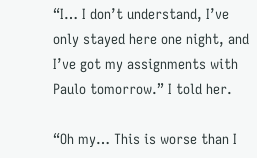“I… I don’t understand, I’ve only stayed here one night, and I’ve got my assignments with Paulo tomorrow.” I told her.

“Oh my… This is worse than I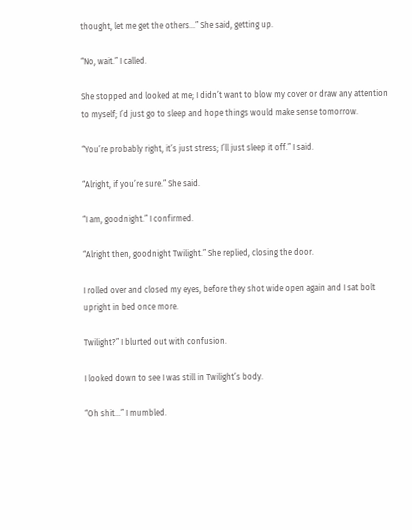thought, let me get the others…” She said, getting up.

“No, wait.” I called.

She stopped and looked at me; I didn’t want to blow my cover or draw any attention to myself; I’d just go to sleep and hope things would make sense tomorrow.

“You’re probably right, it’s just stress; I’ll just sleep it off.” I said.

“Alright, if you’re sure.” She said.

“I am, goodnight.” I confirmed.

“Alright then, goodnight Twilight.” She replied, closing the door.

I rolled over and closed my eyes, before they shot wide open again and I sat bolt upright in bed once more.

Twilight?” I blurted out with confusion.

I looked down to see I was still in Twilight’s body.

“Oh shit…” I mumbled.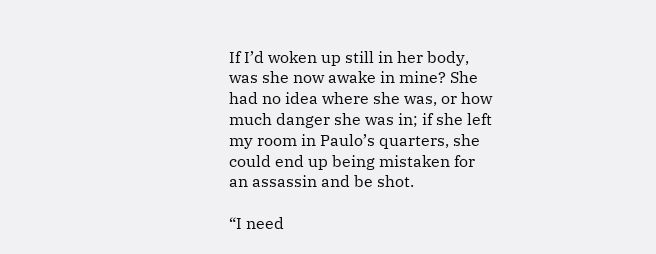If I’d woken up still in her body, was she now awake in mine? She had no idea where she was, or how much danger she was in; if she left my room in Paulo’s quarters, she could end up being mistaken for an assassin and be shot.

“I need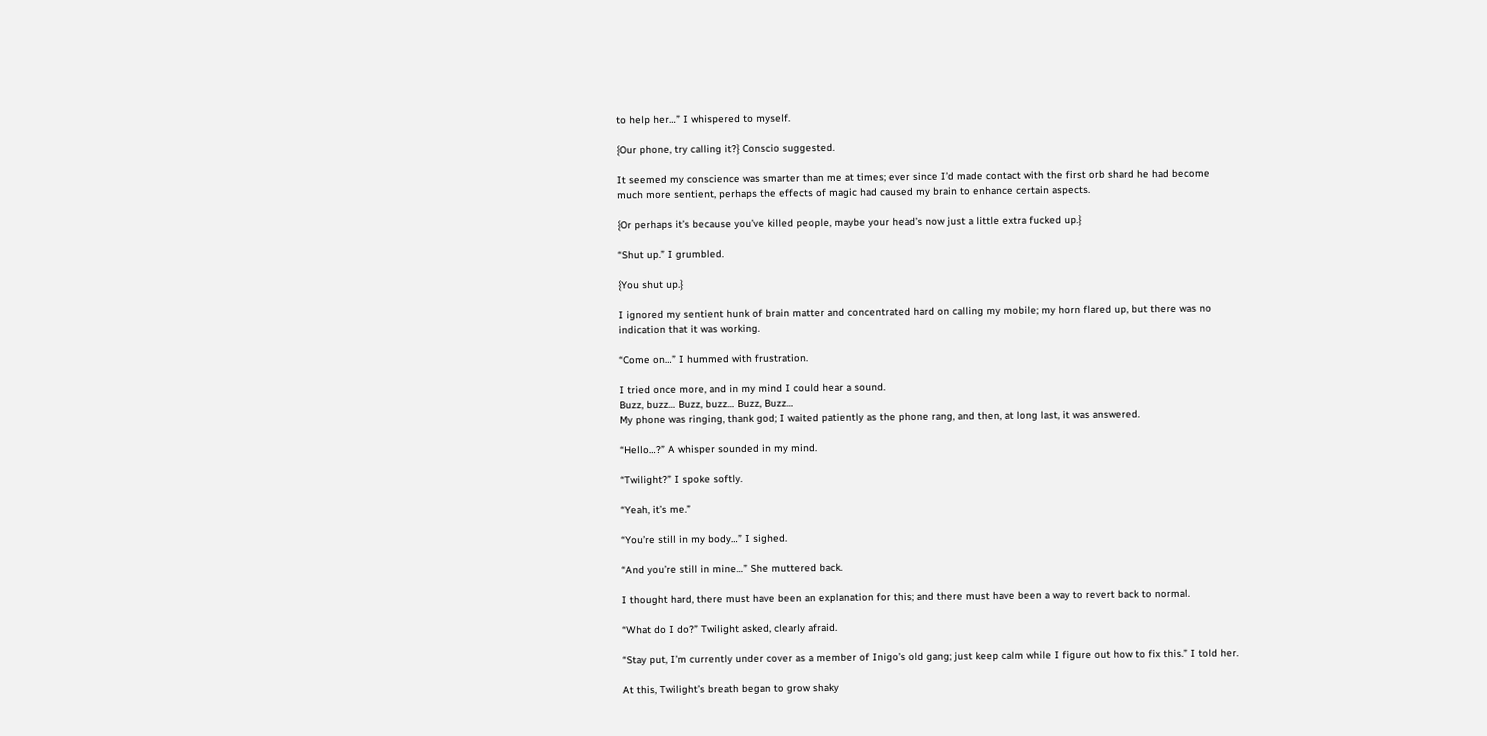to help her…” I whispered to myself.

{Our phone, try calling it?} Conscio suggested.

It seemed my conscience was smarter than me at times; ever since I’d made contact with the first orb shard he had become much more sentient, perhaps the effects of magic had caused my brain to enhance certain aspects.

{Or perhaps it’s because you’ve killed people, maybe your head’s now just a little extra fucked up.}

“Shut up.” I grumbled.

{You shut up.}

I ignored my sentient hunk of brain matter and concentrated hard on calling my mobile; my horn flared up, but there was no indication that it was working.

“Come on…” I hummed with frustration.

I tried once more, and in my mind I could hear a sound.
Buzz, buzz… Buzz, buzz… Buzz, Buzz…
My phone was ringing, thank god; I waited patiently as the phone rang, and then, at long last, it was answered.

“Hello…?” A whisper sounded in my mind.

“Twilight?” I spoke softly.

“Yeah, it’s me.”

“You’re still in my body…” I sighed.

“And you’re still in mine…” She muttered back.

I thought hard, there must have been an explanation for this; and there must have been a way to revert back to normal.

“What do I do?” Twilight asked, clearly afraid.

“Stay put, I’m currently under cover as a member of Inigo’s old gang; just keep calm while I figure out how to fix this.” I told her.

At this, Twilight’s breath began to grow shaky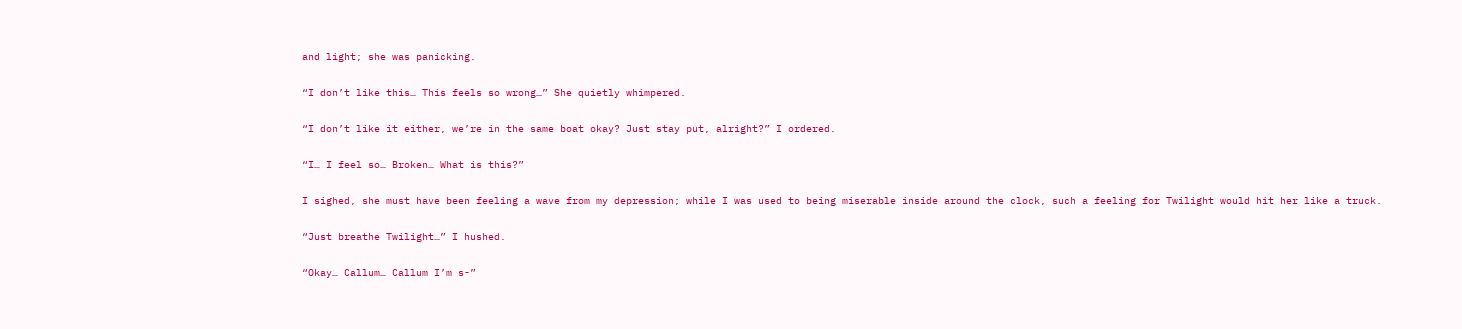and light; she was panicking.

“I don’t like this… This feels so wrong…” She quietly whimpered.

“I don’t like it either, we’re in the same boat okay? Just stay put, alright?” I ordered.

“I… I feel so… Broken… What is this?”

I sighed, she must have been feeling a wave from my depression; while I was used to being miserable inside around the clock, such a feeling for Twilight would hit her like a truck.

“Just breathe Twilight…” I hushed.

“Okay… Callum… Callum I’m s-”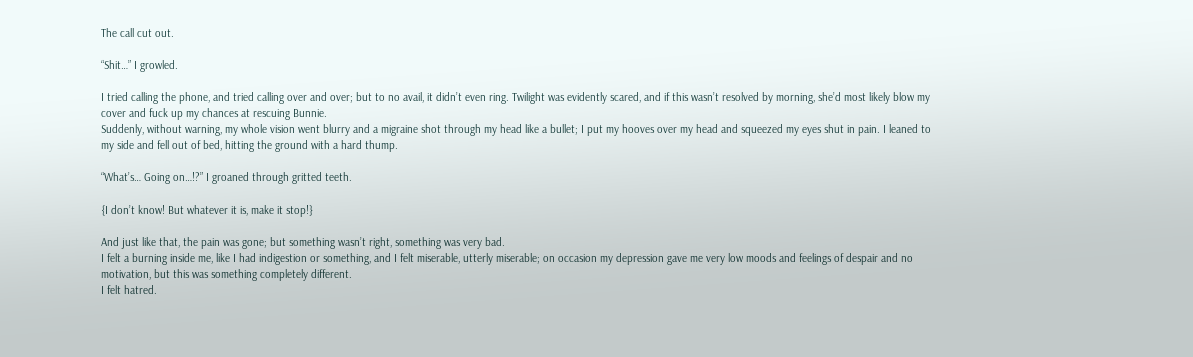The call cut out.

“Shit…” I growled.

I tried calling the phone, and tried calling over and over; but to no avail, it didn’t even ring. Twilight was evidently scared, and if this wasn’t resolved by morning, she’d most likely blow my cover and fuck up my chances at rescuing Bunnie.
Suddenly, without warning, my whole vision went blurry and a migraine shot through my head like a bullet; I put my hooves over my head and squeezed my eyes shut in pain. I leaned to my side and fell out of bed, hitting the ground with a hard thump.

“What’s… Going on…!?” I groaned through gritted teeth.

{I don’t know! But whatever it is, make it stop!}

And just like that, the pain was gone; but something wasn’t right, something was very bad.
I felt a burning inside me, like I had indigestion or something, and I felt miserable, utterly miserable; on occasion my depression gave me very low moods and feelings of despair and no motivation, but this was something completely different.
I felt hatred.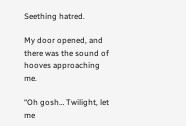Seething hatred.

My door opened, and there was the sound of hooves approaching me.

“Oh gosh… Twilight, let me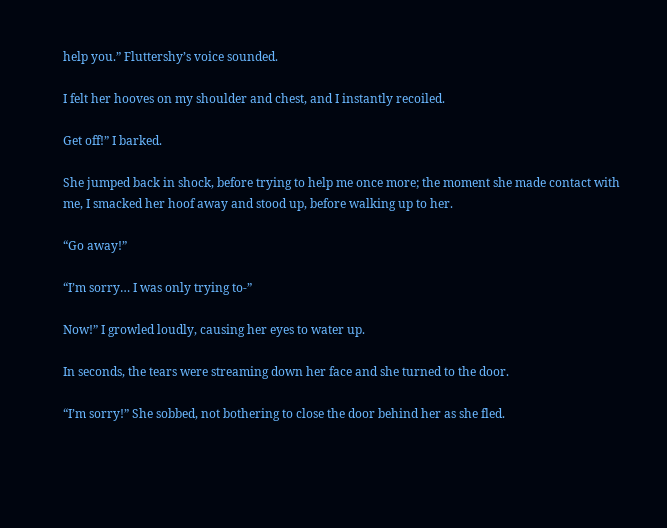help you.” Fluttershy’s voice sounded.

I felt her hooves on my shoulder and chest, and I instantly recoiled.

Get off!” I barked.

She jumped back in shock, before trying to help me once more; the moment she made contact with me, I smacked her hoof away and stood up, before walking up to her.

“Go away!”

“I’m sorry… I was only trying to-”

Now!” I growled loudly, causing her eyes to water up.

In seconds, the tears were streaming down her face and she turned to the door.

“I’m sorry!” She sobbed, not bothering to close the door behind her as she fled.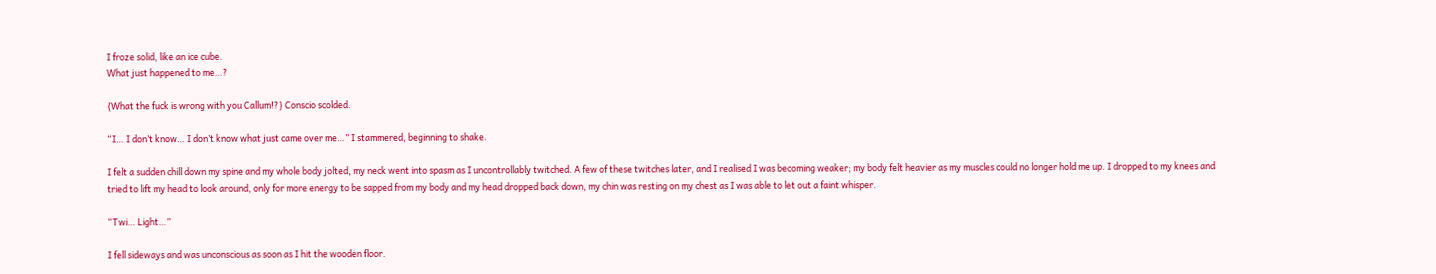I froze solid, like an ice cube.
What just happened to me…?

{What the fuck is wrong with you Callum!?} Conscio scolded.

“I… I don’t know… I don’t know what just came over me…” I stammered, beginning to shake.

I felt a sudden chill down my spine and my whole body jolted, my neck went into spasm as I uncontrollably twitched. A few of these twitches later, and I realised I was becoming weaker; my body felt heavier as my muscles could no longer hold me up. I dropped to my knees and tried to lift my head to look around, only for more energy to be sapped from my body and my head dropped back down, my chin was resting on my chest as I was able to let out a faint whisper.

“Twi… Light…”

I fell sideways and was unconscious as soon as I hit the wooden floor.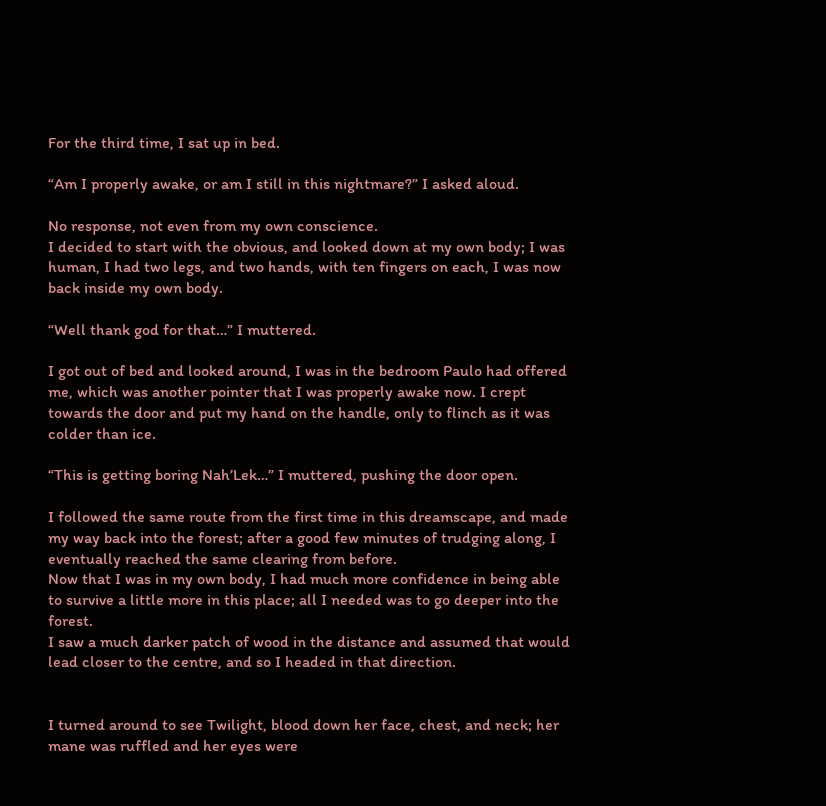For the third time, I sat up in bed.

“Am I properly awake, or am I still in this nightmare?” I asked aloud.

No response, not even from my own conscience.
I decided to start with the obvious, and looked down at my own body; I was human, I had two legs, and two hands, with ten fingers on each, I was now back inside my own body.

“Well thank god for that…” I muttered.

I got out of bed and looked around, I was in the bedroom Paulo had offered me, which was another pointer that I was properly awake now. I crept towards the door and put my hand on the handle, only to flinch as it was colder than ice.

“This is getting boring Nah’Lek…” I muttered, pushing the door open.

I followed the same route from the first time in this dreamscape, and made my way back into the forest; after a good few minutes of trudging along, I eventually reached the same clearing from before.
Now that I was in my own body, I had much more confidence in being able to survive a little more in this place; all I needed was to go deeper into the forest.
I saw a much darker patch of wood in the distance and assumed that would lead closer to the centre, and so I headed in that direction.


I turned around to see Twilight, blood down her face, chest, and neck; her mane was ruffled and her eyes were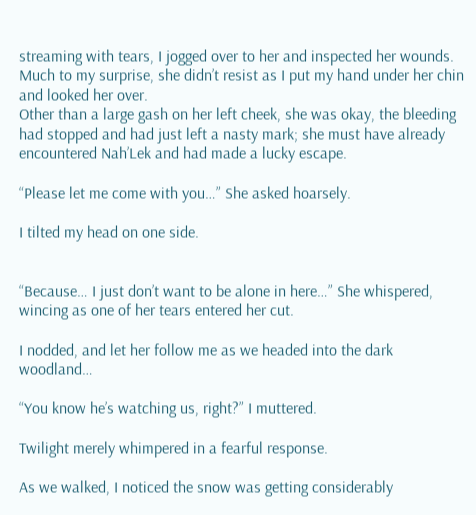streaming with tears, I jogged over to her and inspected her wounds. Much to my surprise, she didn’t resist as I put my hand under her chin and looked her over.
Other than a large gash on her left cheek, she was okay, the bleeding had stopped and had just left a nasty mark; she must have already encountered Nah’Lek and had made a lucky escape.

“Please let me come with you…” She asked hoarsely.

I tilted my head on one side.


“Because… I just don’t want to be alone in here…” She whispered, wincing as one of her tears entered her cut.

I nodded, and let her follow me as we headed into the dark woodland…

“You know he’s watching us, right?” I muttered.

Twilight merely whimpered in a fearful response.

As we walked, I noticed the snow was getting considerably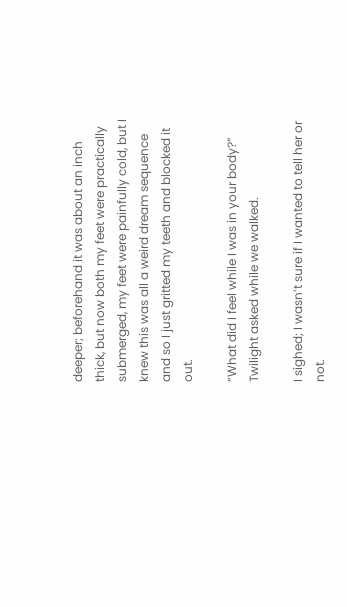deeper; beforehand it was about an inch thick, but now both my feet were practically submerged, my feet were painfully cold, but I knew this was all a weird dream sequence and so I just gritted my teeth and blocked it out.

“What did I feel while I was in your body?” Twilight asked while we walked.

I sighed; I wasn’t sure if I wanted to tell her or not.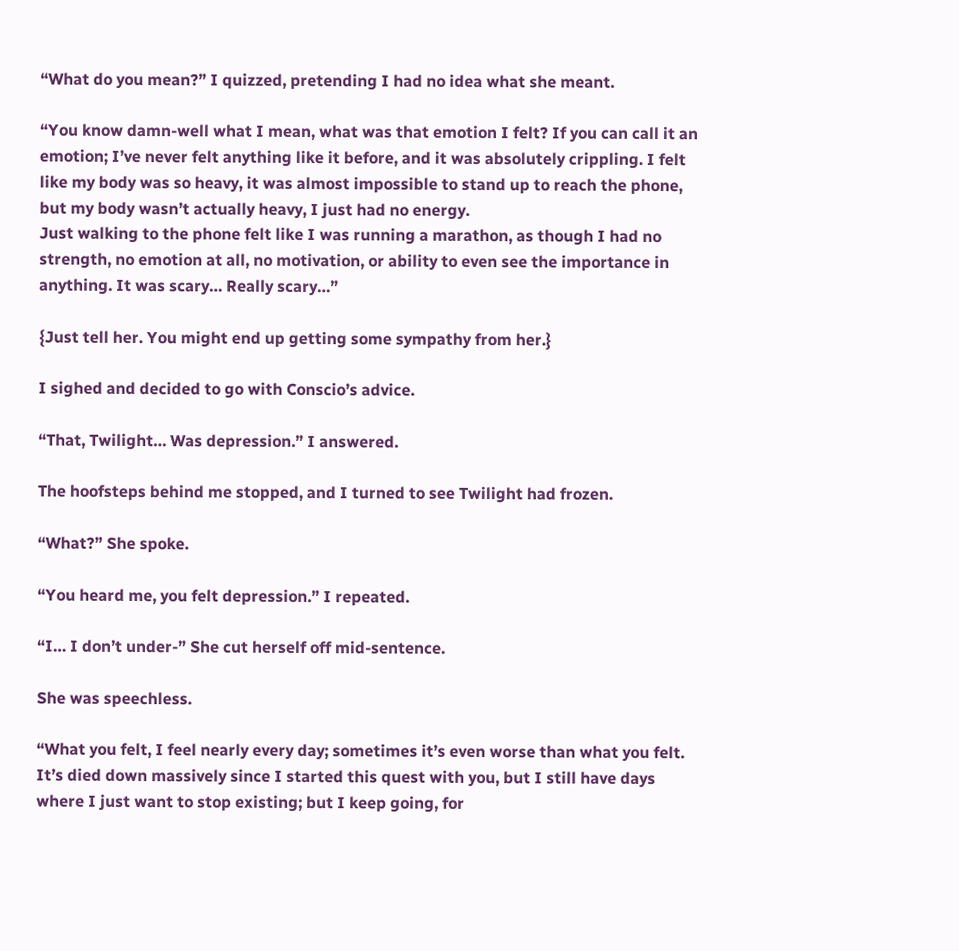“What do you mean?” I quizzed, pretending I had no idea what she meant.

“You know damn-well what I mean, what was that emotion I felt? If you can call it an emotion; I’ve never felt anything like it before, and it was absolutely crippling. I felt like my body was so heavy, it was almost impossible to stand up to reach the phone, but my body wasn’t actually heavy, I just had no energy.
Just walking to the phone felt like I was running a marathon, as though I had no strength, no emotion at all, no motivation, or ability to even see the importance in anything. It was scary… Really scary…”

{Just tell her. You might end up getting some sympathy from her.}

I sighed and decided to go with Conscio’s advice.

“That, Twilight… Was depression.” I answered.

The hoofsteps behind me stopped, and I turned to see Twilight had frozen.

“What?” She spoke.

“You heard me, you felt depression.” I repeated.

“I… I don’t under-” She cut herself off mid-sentence.

She was speechless.

“What you felt, I feel nearly every day; sometimes it’s even worse than what you felt. It’s died down massively since I started this quest with you, but I still have days where I just want to stop existing; but I keep going, for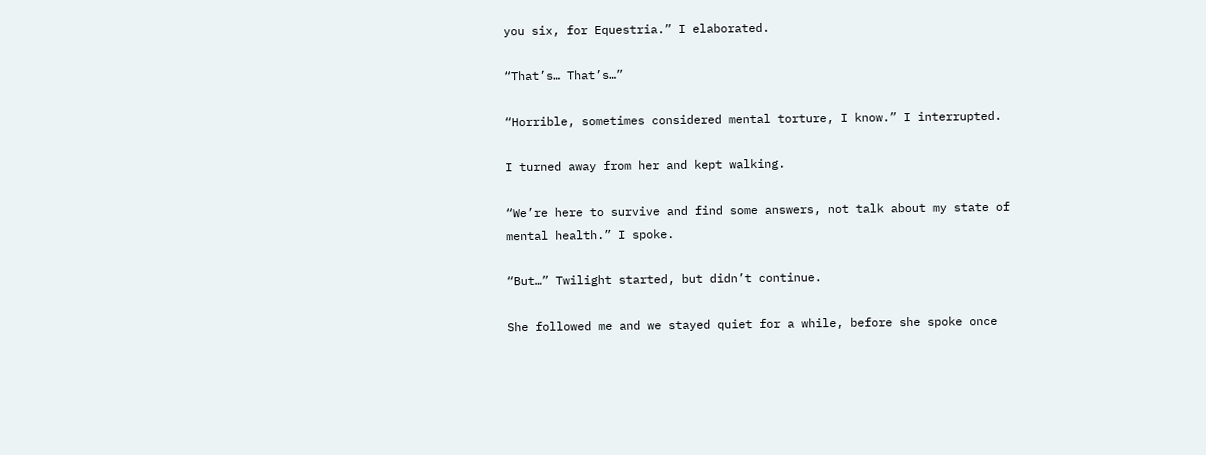you six, for Equestria.” I elaborated.

“That’s… That’s…”

“Horrible, sometimes considered mental torture, I know.” I interrupted.

I turned away from her and kept walking.

“We’re here to survive and find some answers, not talk about my state of mental health.” I spoke.

“But…” Twilight started, but didn’t continue.

She followed me and we stayed quiet for a while, before she spoke once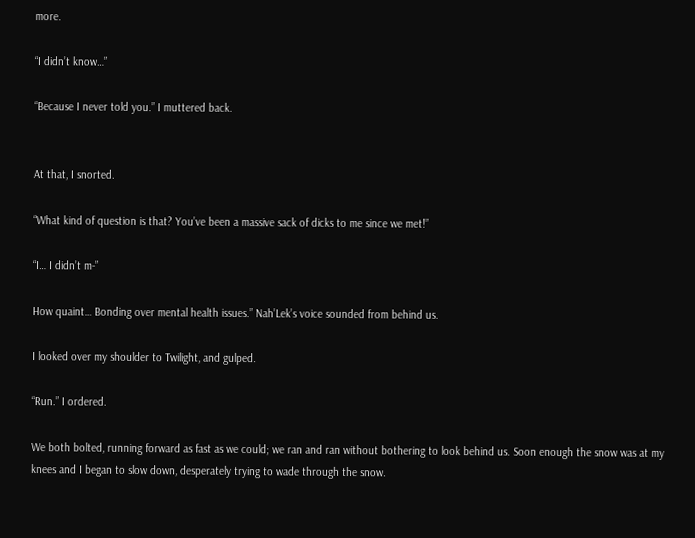more.

“I didn’t know…”

“Because I never told you.” I muttered back.


At that, I snorted.

“What kind of question is that? You’ve been a massive sack of dicks to me since we met!”

“I… I didn’t m-”

How quaint… Bonding over mental health issues.” Nah’Lek’s voice sounded from behind us.

I looked over my shoulder to Twilight, and gulped.

“Run.” I ordered.

We both bolted, running forward as fast as we could; we ran and ran without bothering to look behind us. Soon enough the snow was at my knees and I began to slow down, desperately trying to wade through the snow.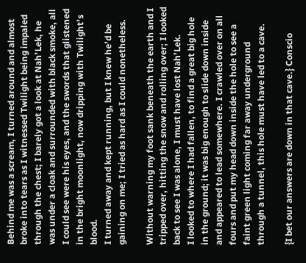Behind me was a scream, I turned around and almost broke into tears as I witnessed Twilight being impaled through the chest; I barely got a look at Nah’Lek, he was under a cloak and surrounded with black smoke, all I could see were his eyes, and the swords that glistened in the bright moonlight, now dripping with Twilight’s blood.
I turned away and kept running, but I knew he’d be gaining on me; I tried as hard as I could nonetheless.

Without warning my foot sank beneath the earth and I tripped over, hitting the snow and rolling over; I looked back to see I was alone, I must have lost Nah’Lek.
I looked to where I had fallen, to find a great big hole in the ground; it was big enough to slide down inside and appeared to lead somewhere. I crawled over on all fours and put my head down inside the hole to see a faint green light coming far away underground through a tunnel, this hole must have led to a cave.

{I bet our answers are down in that cave.} Conscio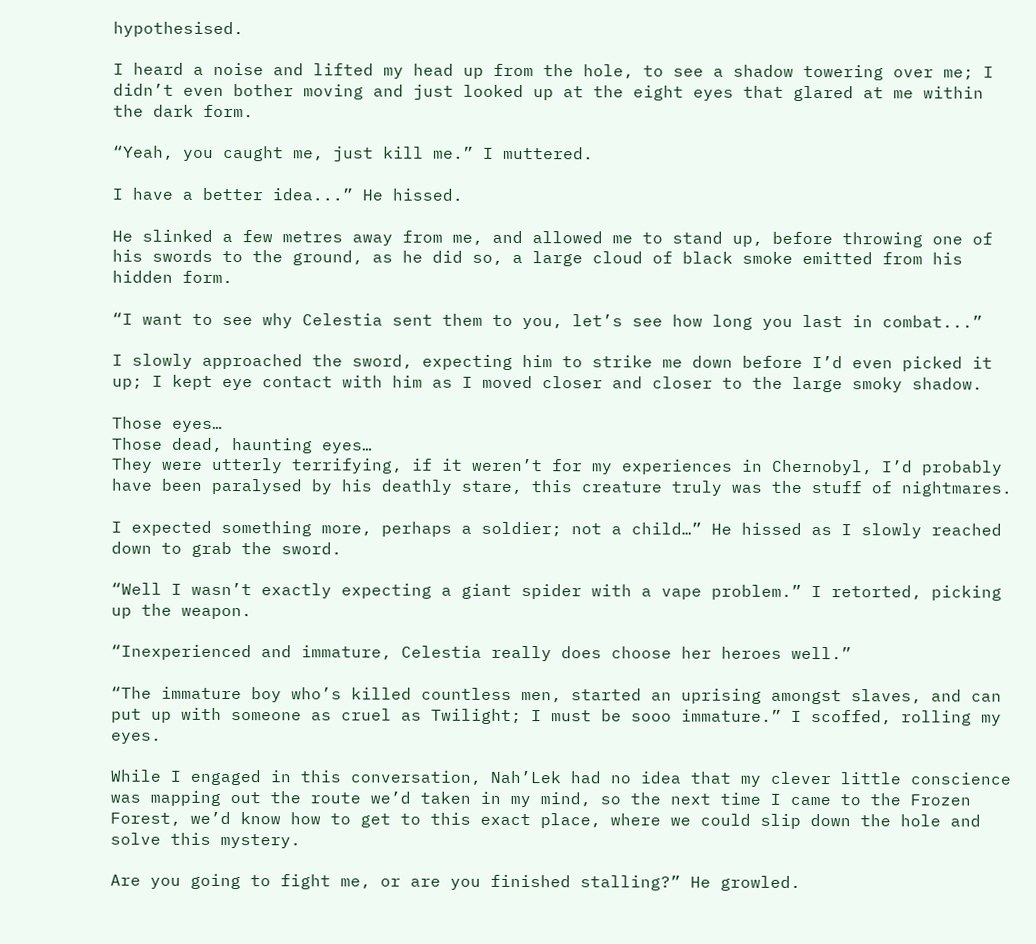hypothesised.

I heard a noise and lifted my head up from the hole, to see a shadow towering over me; I didn’t even bother moving and just looked up at the eight eyes that glared at me within the dark form.

“Yeah, you caught me, just kill me.” I muttered.

I have a better idea...” He hissed.

He slinked a few metres away from me, and allowed me to stand up, before throwing one of his swords to the ground, as he did so, a large cloud of black smoke emitted from his hidden form.

“I want to see why Celestia sent them to you, let’s see how long you last in combat...”

I slowly approached the sword, expecting him to strike me down before I’d even picked it up; I kept eye contact with him as I moved closer and closer to the large smoky shadow.

Those eyes…
Those dead, haunting eyes…
They were utterly terrifying, if it weren’t for my experiences in Chernobyl, I’d probably have been paralysed by his deathly stare, this creature truly was the stuff of nightmares.

I expected something more, perhaps a soldier; not a child…” He hissed as I slowly reached down to grab the sword.

“Well I wasn’t exactly expecting a giant spider with a vape problem.” I retorted, picking up the weapon.

“Inexperienced and immature, Celestia really does choose her heroes well.”

“The immature boy who’s killed countless men, started an uprising amongst slaves, and can put up with someone as cruel as Twilight; I must be sooo immature.” I scoffed, rolling my eyes.

While I engaged in this conversation, Nah’Lek had no idea that my clever little conscience was mapping out the route we’d taken in my mind, so the next time I came to the Frozen Forest, we’d know how to get to this exact place, where we could slip down the hole and solve this mystery.

Are you going to fight me, or are you finished stalling?” He growled.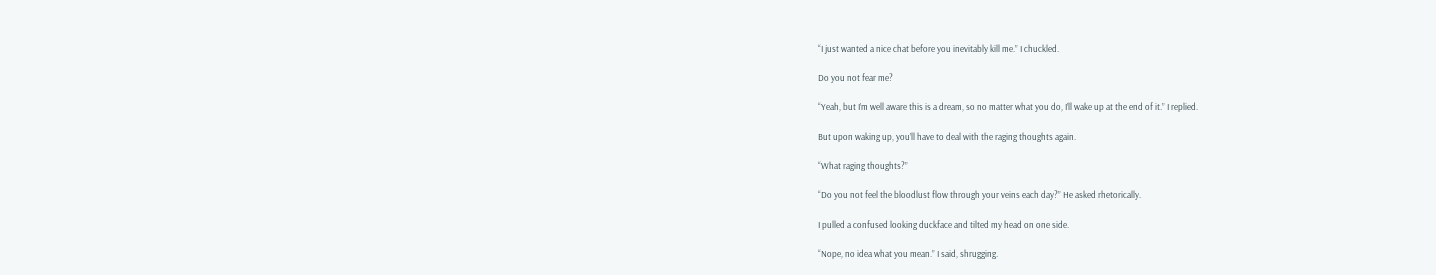“I just wanted a nice chat before you inevitably kill me.” I chuckled.

Do you not fear me?

“Yeah, but I’m well aware this is a dream, so no matter what you do, I’ll wake up at the end of it.” I replied.

But upon waking up, you’ll have to deal with the raging thoughts again.

“What raging thoughts?”

“Do you not feel the bloodlust flow through your veins each day?” He asked rhetorically.

I pulled a confused looking duckface and tilted my head on one side.

“Nope, no idea what you mean.” I said, shrugging.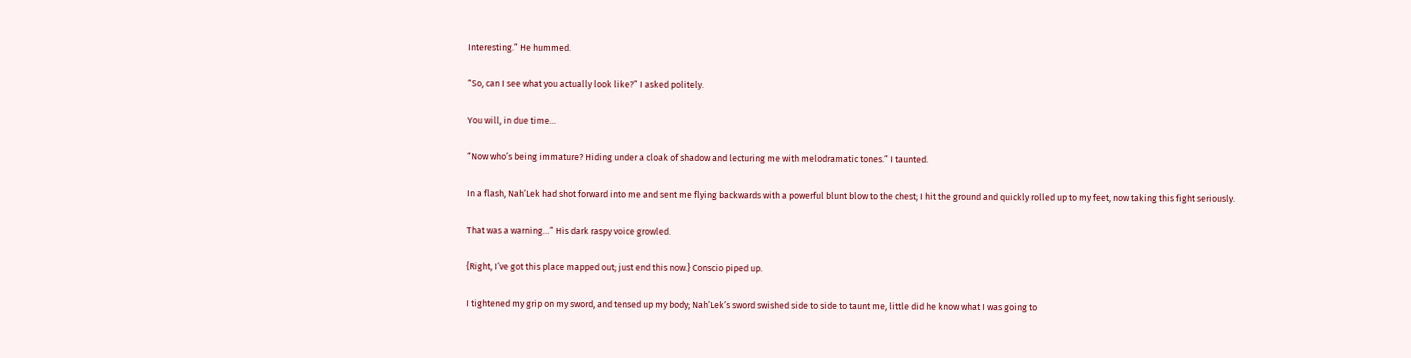Interesting.” He hummed.

“So, can I see what you actually look like?” I asked politely.

You will, in due time…

“Now who’s being immature? Hiding under a cloak of shadow and lecturing me with melodramatic tones.” I taunted.

In a flash, Nah’Lek had shot forward into me and sent me flying backwards with a powerful blunt blow to the chest; I hit the ground and quickly rolled up to my feet, now taking this fight seriously.

That was a warning…” His dark raspy voice growled.

{Right, I’ve got this place mapped out; just end this now.} Conscio piped up.

I tightened my grip on my sword, and tensed up my body; Nah’Lek’s sword swished side to side to taunt me, little did he know what I was going to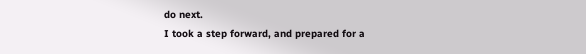do next.
I took a step forward, and prepared for a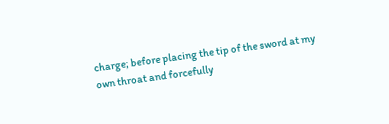charge; before placing the tip of the sword at my own throat and forcefully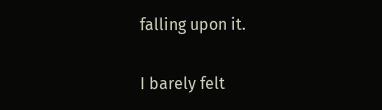falling upon it.

I barely felt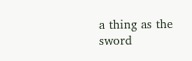a thing as the sword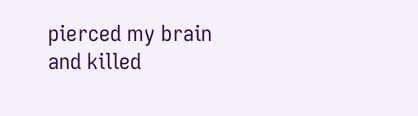pierced my brain and killed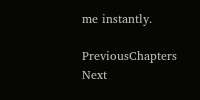me instantly.

PreviousChapters Next